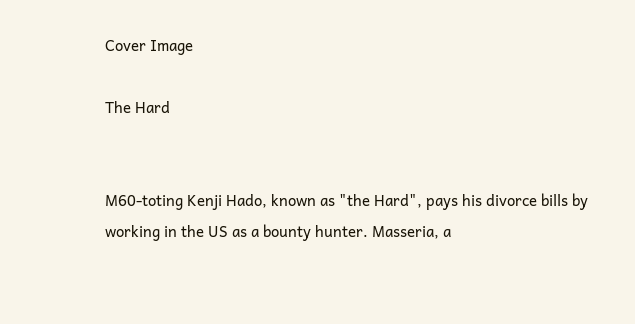Cover Image

The Hard


M60-toting Kenji Hado, known as "the Hard", pays his divorce bills by working in the US as a bounty hunter. Masseria, a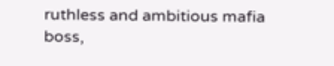ruthless and ambitious mafia boss,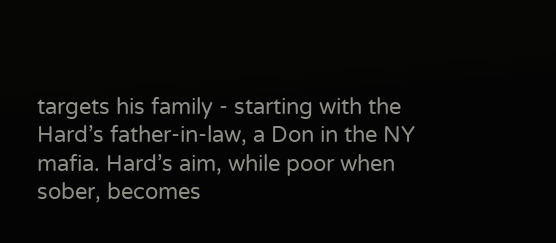targets his family - starting with the Hard’s father-in-law, a Don in the NY mafia. Hard’s aim, while poor when sober, becomes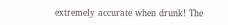extremely accurate when drunk! The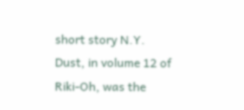short story N.Y. Dust, in volume 12 of Riki-Oh, was the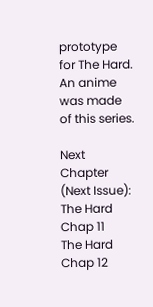prototype for The Hard. An anime was made of this series.

Next Chapter (Next Issue):
The Hard Chap 11
The Hard Chap 12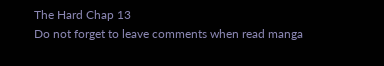The Hard Chap 13
Do not forget to leave comments when read manga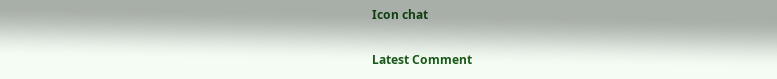Icon chat

Latest Comment